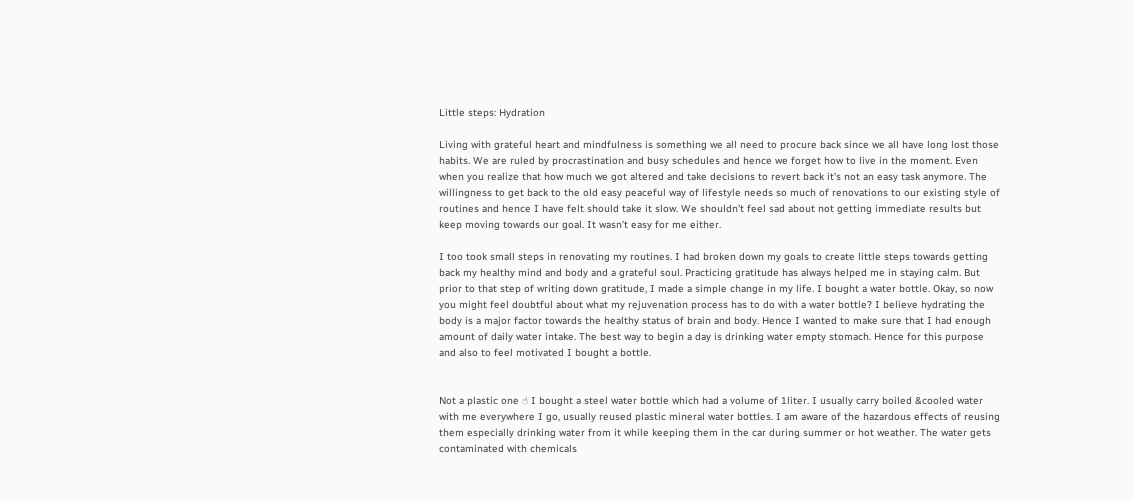Little steps: Hydration

Living with grateful heart and mindfulness is something we all need to procure back since we all have long lost those habits. We are ruled by procrastination and busy schedules and hence we forget how to live in the moment. Even when you realize that how much we got altered and take decisions to revert back it’s not an easy task anymore. The willingness to get back to the old easy peaceful way of lifestyle needs so much of renovations to our existing style of routines and hence I have felt should take it slow. We shouldn’t feel sad about not getting immediate results but keep moving towards our goal. It wasn’t easy for me either.

I too took small steps in renovating my routines. I had broken down my goals to create little steps towards getting back my healthy mind and body and a grateful soul. Practicing gratitude has always helped me in staying calm. But prior to that step of writing down gratitude, I made a simple change in my life. I bought a water bottle. Okay, so now you might feel doubtful about what my rejuvenation process has to do with a water bottle? I believe hydrating the body is a major factor towards the healthy status of brain and body. Hence I wanted to make sure that I had enough amount of daily water intake. The best way to begin a day is drinking water empty stomach. Hence for this purpose and also to feel motivated I bought a bottle.


Not a plastic one ☝ I bought a steel water bottle which had a volume of 1liter. I usually carry boiled &cooled water with me everywhere I go, usually reused plastic mineral water bottles. I am aware of the hazardous effects of reusing them especially drinking water from it while keeping them in the car during summer or hot weather. The water gets contaminated with chemicals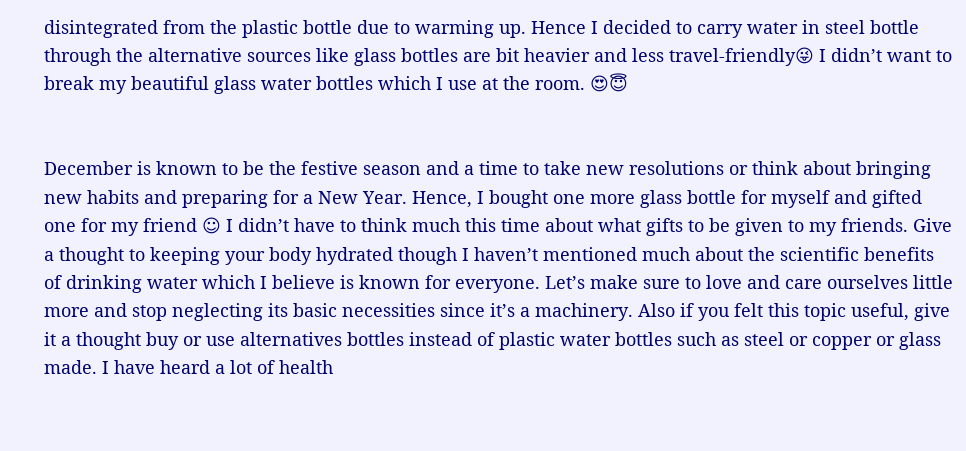disintegrated from the plastic bottle due to warming up. Hence I decided to carry water in steel bottle through the alternative sources like glass bottles are bit heavier and less travel-friendly😜 I didn’t want to break my beautiful glass water bottles which I use at the room. 😍😇


December is known to be the festive season and a time to take new resolutions or think about bringing new habits and preparing for a New Year. Hence, I bought one more glass bottle for myself and gifted one for my friend ☺ I didn’t have to think much this time about what gifts to be given to my friends. Give a thought to keeping your body hydrated though I haven’t mentioned much about the scientific benefits of drinking water which I believe is known for everyone. Let’s make sure to love and care ourselves little more and stop neglecting its basic necessities since it’s a machinery. Also if you felt this topic useful, give it a thought buy or use alternatives bottles instead of plastic water bottles such as steel or copper or glass made. I have heard a lot of health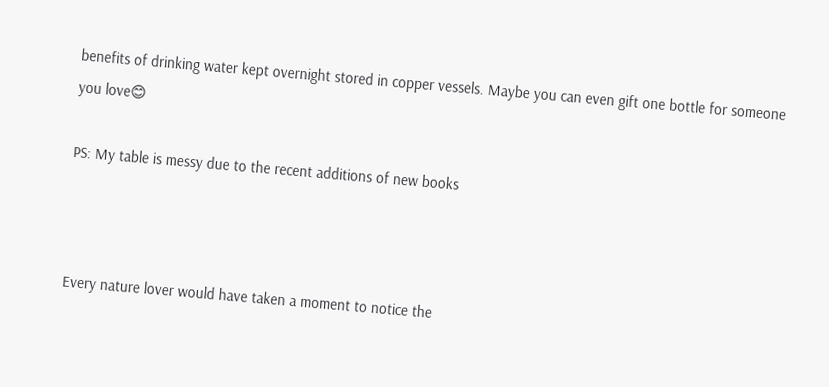benefits of drinking water kept overnight stored in copper vessels. Maybe you can even gift one bottle for someone you love😊

PS: My table is messy due to the recent additions of new books



Every nature lover would have taken a moment to notice the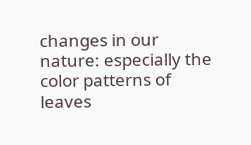changes in our nature: especially the color patterns of leaves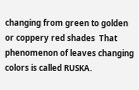changing from green to golden or coppery red shades  That phenomenon of leaves changing colors is called RUSKA.